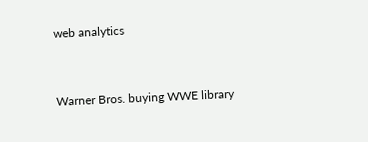web analytics


Warner Bros. buying WWE library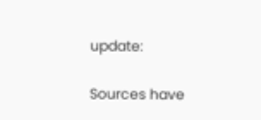update:

Sources have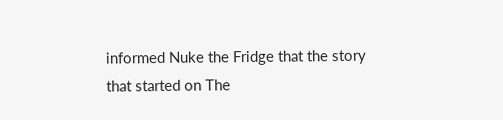informed Nuke the Fridge that the story that started on The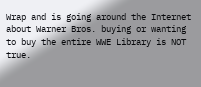Wrap and is going around the Internet about Warner Bros. buying or wanting to buy the entire WWE Library is NOT true.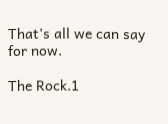That’s all we can say for now.

The Rock.1